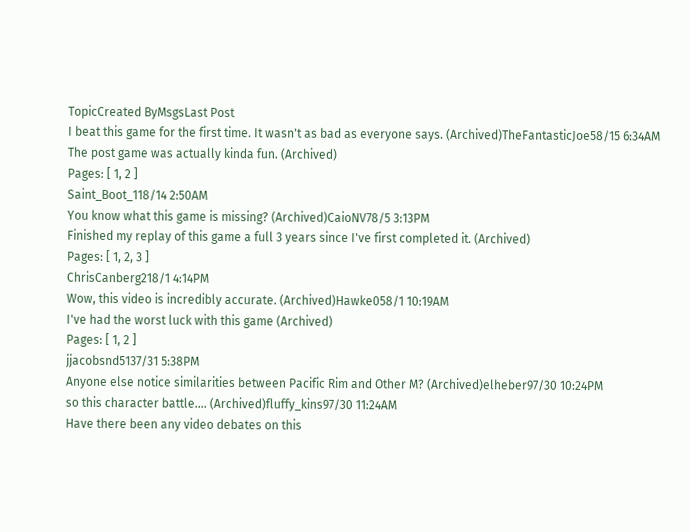TopicCreated ByMsgsLast Post
I beat this game for the first time. It wasn't as bad as everyone says. (Archived)TheFantasticJoe58/15 6:34AM
The post game was actually kinda fun. (Archived)
Pages: [ 1, 2 ]
Saint_Boot_118/14 2:50AM
You know what this game is missing? (Archived)CaioNV78/5 3:13PM
Finished my replay of this game a full 3 years since I've first completed it. (Archived)
Pages: [ 1, 2, 3 ]
ChrisCanberg218/1 4:14PM
Wow, this video is incredibly accurate. (Archived)Hawke058/1 10:19AM
I've had the worst luck with this game (Archived)
Pages: [ 1, 2 ]
jjacobsnd5137/31 5:38PM
Anyone else notice similarities between Pacific Rim and Other M? (Archived)elheber97/30 10:24PM
so this character battle.... (Archived)fluffy_kins97/30 11:24AM
Have there been any video debates on this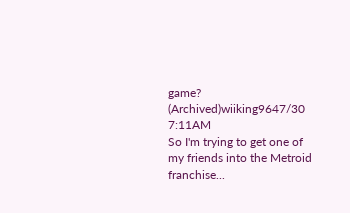game? (Archived)wiiking9647/30 7:11AM
So I'm trying to get one of my friends into the Metroid franchise...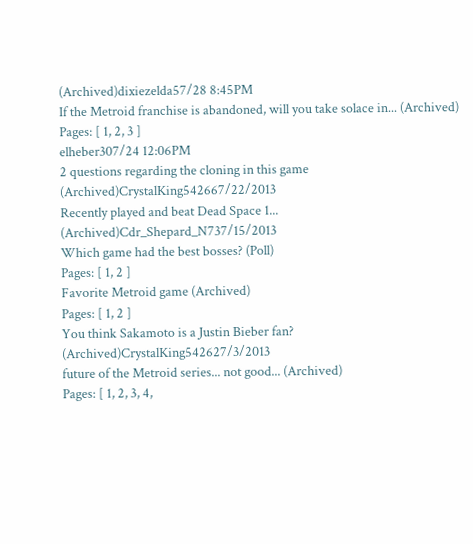(Archived)dixiezelda57/28 8:45PM
If the Metroid franchise is abandoned, will you take solace in... (Archived)
Pages: [ 1, 2, 3 ]
elheber307/24 12:06PM
2 questions regarding the cloning in this game (Archived)CrystalKing542667/22/2013
Recently played and beat Dead Space 1... (Archived)Cdr_Shepard_N737/15/2013
Which game had the best bosses? (Poll)
Pages: [ 1, 2 ]
Favorite Metroid game (Archived)
Pages: [ 1, 2 ]
You think Sakamoto is a Justin Bieber fan? (Archived)CrystalKing542627/3/2013
future of the Metroid series... not good... (Archived)
Pages: [ 1, 2, 3, 4,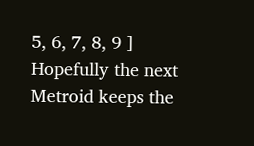5, 6, 7, 8, 9 ]
Hopefully the next Metroid keeps the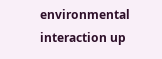environmental interaction up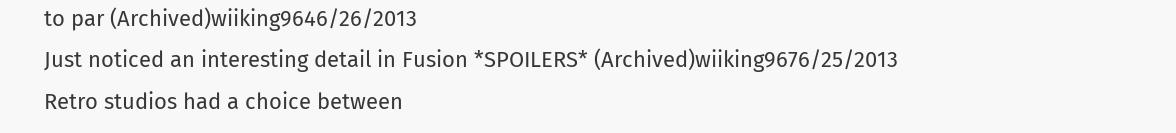to par (Archived)wiiking9646/26/2013
Just noticed an interesting detail in Fusion *SPOILERS* (Archived)wiiking9676/25/2013
Retro studios had a choice between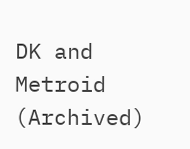DK and Metroid (Archived)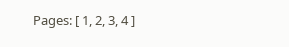Pages: [ 1, 2, 3, 4 ]